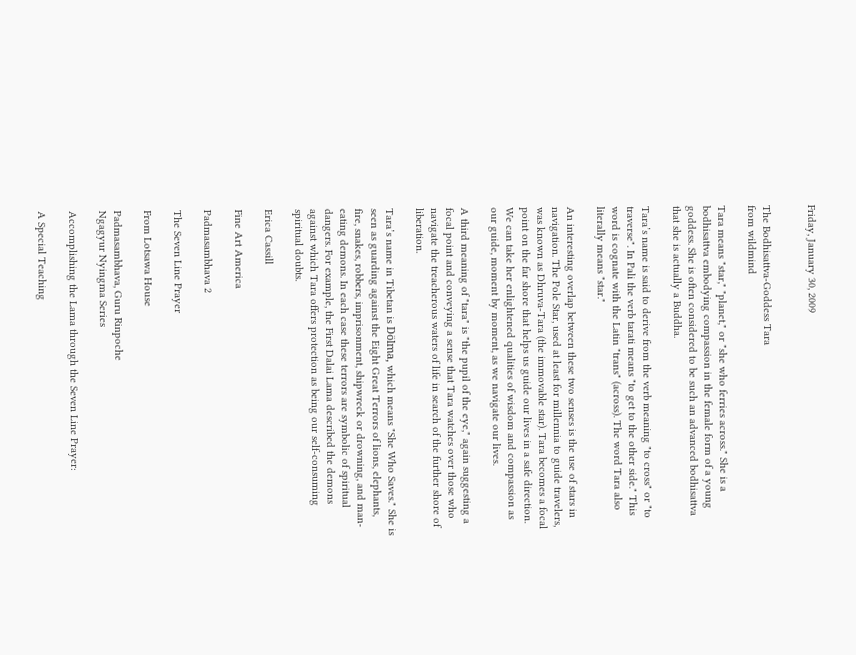Friday, January 30, 2009


The Bodhisattva-Goddess Tara
from wildmind

Tara means "star," "planet," or "she who ferries across." She is a bodhisattva embodying compassion in the female form of a young goddess. She is often considered to be such an advanced bodhisattva that she is actually a Buddha.

Tara’s name is said to derive from the verb meaning "to cross" or "to traverse". In Pali the verb tarati means "to get to the other side." This word is cognate with the Latin "trans" (across). The word Tara also literally means "star."

An interesting overlap between these two senses is the use of stars in navigation. The Pole Star, used at least for millennia to guide travelers, was known as Dhruva-Tara (the immovable star). Tara becomes a focal point on the far shore that helps us guide our lives in a safe direction. We can take her enlightened qualities of wisdom and compassion as our guide, moment by moment, as we navigate our lives.

A third meaning of "tara" is "the pupil of the eye," again suggesting a focal point and conveying a sense that Tara watches over those who navigate the treacherous waters of life in search of the further shore of liberation.

Tara’s name in Tibetan is Dölma, which means "She Who Saves." She is seen as guarding against the Eight Great Terrors of lions, elephants, fire, snakes, robbers, imprisonment, shipwreck or drowning, and man-eating demons. In each case these terrors are symbolic of spiritual dangers. For example, the First Dalai Lama described the demons against which Tara offers protection as being our self-consuming spiritual doubts.

Erica Cassill

Fine Art America

Padmasambhava 2

The Seven Line Prayer

From Lotsawa House

Padmasambhava, Guru Rinpoche
Ngagyur Nyingma Series

Accomplishing the Lama through the Seven Line Prayer:

A Special Teaching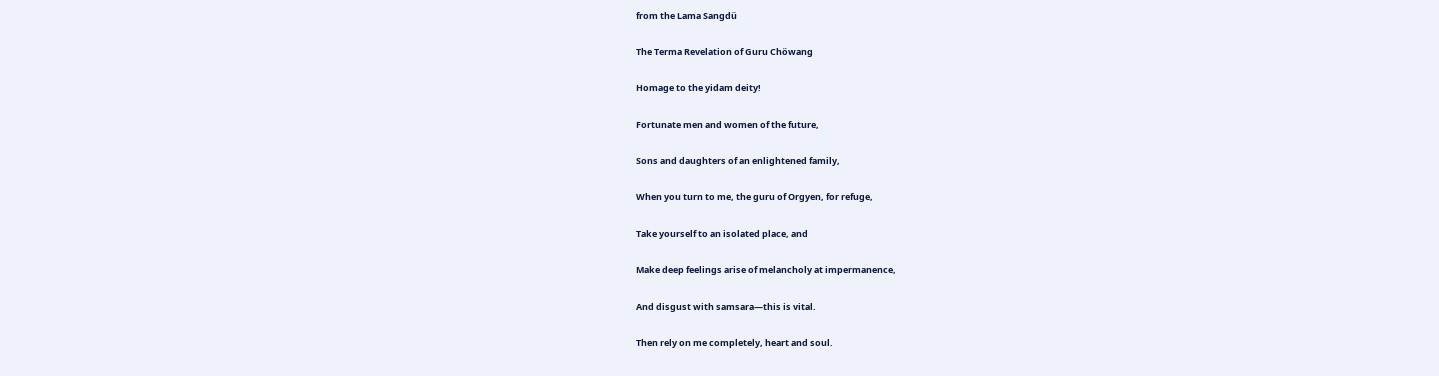from the Lama Sangdü

The Terma Revelation of Guru Chöwang

Homage to the yidam deity!

Fortunate men and women of the future,

Sons and daughters of an enlightened family,

When you turn to me, the guru of Orgyen, for refuge,

Take yourself to an isolated place, and

Make deep feelings arise of melancholy at impermanence,

And disgust with samsara—this is vital.

Then rely on me completely, heart and soul.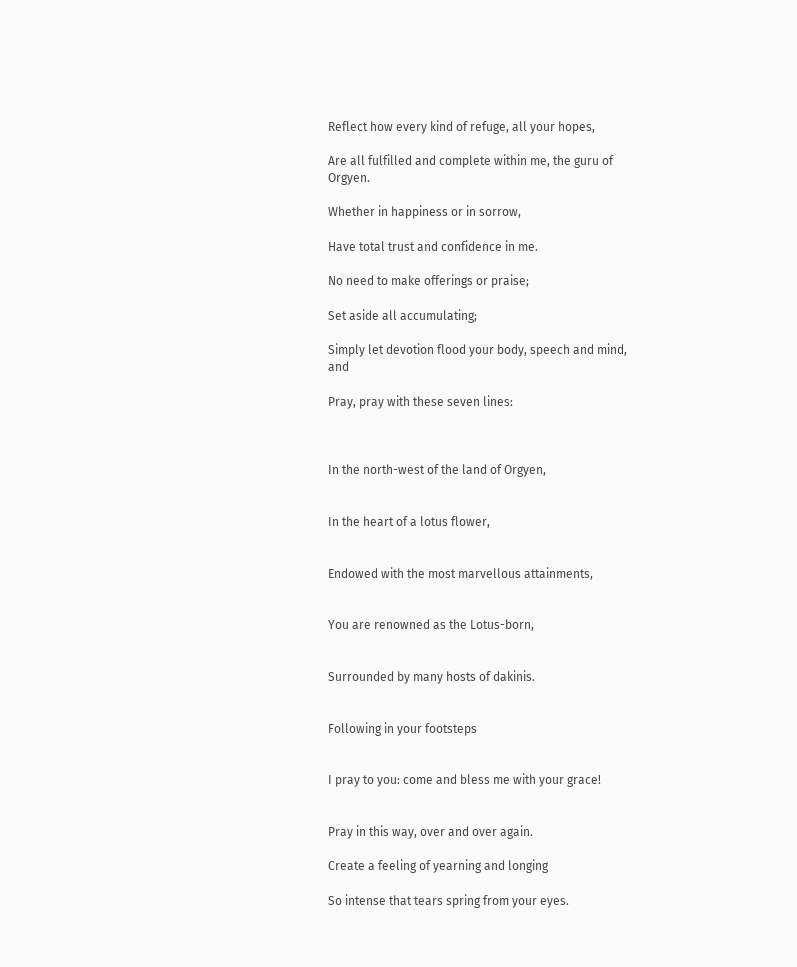Reflect how every kind of refuge, all your hopes,

Are all fulfilled and complete within me, the guru of Orgyen.

Whether in happiness or in sorrow,

Have total trust and confidence in me.

No need to make offerings or praise;

Set aside all accumulating;

Simply let devotion flood your body, speech and mind, and

Pray, pray with these seven lines:



In the north-west of the land of Orgyen,


In the heart of a lotus flower,


Endowed with the most marvellous attainments,


You are renowned as the Lotus-born,


Surrounded by many hosts of dakinis.


Following in your footsteps


I pray to you: come and bless me with your grace!


Pray in this way, over and over again.

Create a feeling of yearning and longing

So intense that tears spring from your eyes.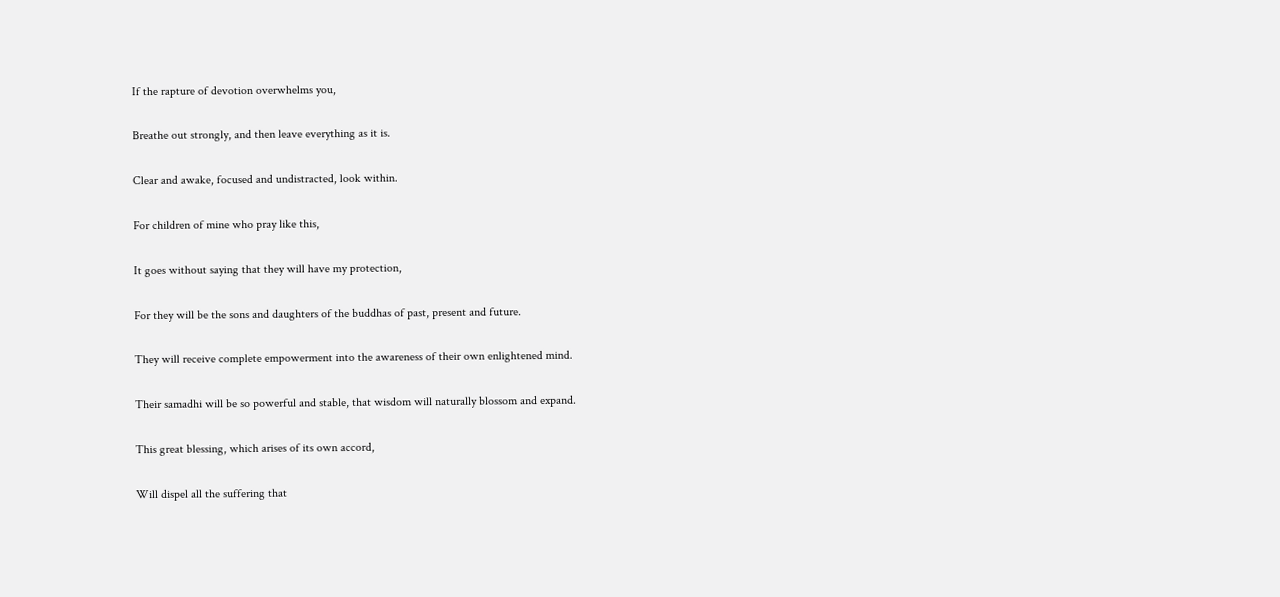If the rapture of devotion overwhelms you,

Breathe out strongly, and then leave everything as it is.

Clear and awake, focused and undistracted, look within.

For children of mine who pray like this,

It goes without saying that they will have my protection,

For they will be the sons and daughters of the buddhas of past, present and future.

They will receive complete empowerment into the awareness of their own enlightened mind.

Their samadhi will be so powerful and stable, that wisdom will naturally blossom and expand.

This great blessing, which arises of its own accord,

Will dispel all the suffering that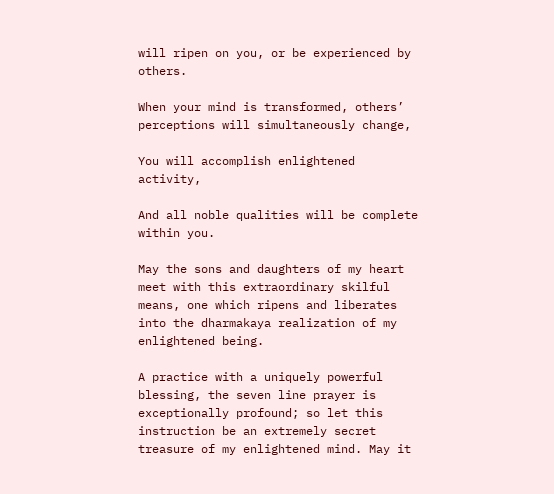will ripen on you, or be experienced by others.

When your mind is transformed, others’ perceptions will simultaneously change,

You will accomplish enlightened activity,

And all noble qualities will be complete within you.

May the sons and daughters of my heart meet with this extraordinary skilful means, one which ripens and liberates into the dharmakaya realization of my enlightened being.

A practice with a uniquely powerful blessing, the seven line prayer is exceptionally profound; so let this instruction be an extremely secret treasure of my enlightened mind. May it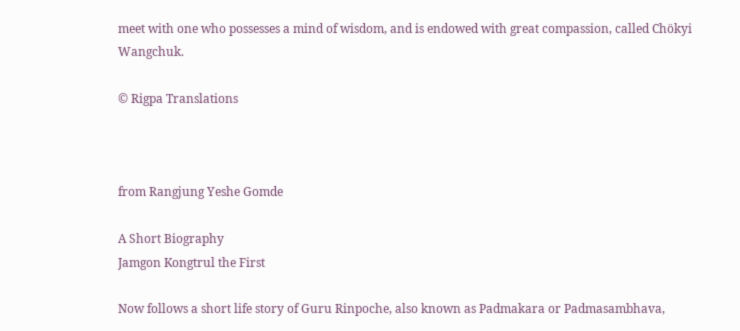meet with one who possesses a mind of wisdom, and is endowed with great compassion, called Chökyi Wangchuk.

© Rigpa Translations



from Rangjung Yeshe Gomde

A Short Biography
Jamgon Kongtrul the First

Now follows a short life story of Guru Rinpoche, also known as Padmakara or Padmasambhava,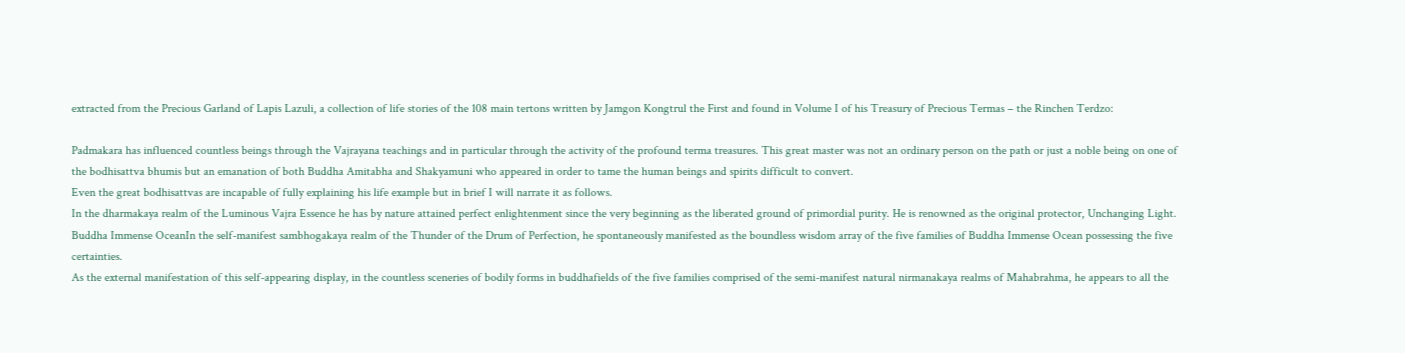extracted from the Precious Garland of Lapis Lazuli, a collection of life stories of the 108 main tertons written by Jamgon Kongtrul the First and found in Volume I of his Treasury of Precious Termas – the Rinchen Terdzo:

Padmakara has influenced countless beings through the Vajrayana teachings and in particular through the activity of the profound terma treasures. This great master was not an ordinary person on the path or just a noble being on one of the bodhisattva bhumis but an emanation of both Buddha Amitabha and Shakyamuni who appeared in order to tame the human beings and spirits difficult to convert.
Even the great bodhisattvas are incapable of fully explaining his life example but in brief I will narrate it as follows.
In the dharmakaya realm of the Luminous Vajra Essence he has by nature attained perfect enlightenment since the very beginning as the liberated ground of primordial purity. He is renowned as the original protector, Unchanging Light.
Buddha Immense OceanIn the self-manifest sambhogakaya realm of the Thunder of the Drum of Perfection, he spontaneously manifested as the boundless wisdom array of the five families of Buddha Immense Ocean possessing the five certainties.
As the external manifestation of this self-appearing display, in the countless sceneries of bodily forms in buddhafields of the five families comprised of the semi-manifest natural nirmanakaya realms of Mahabrahma, he appears to all the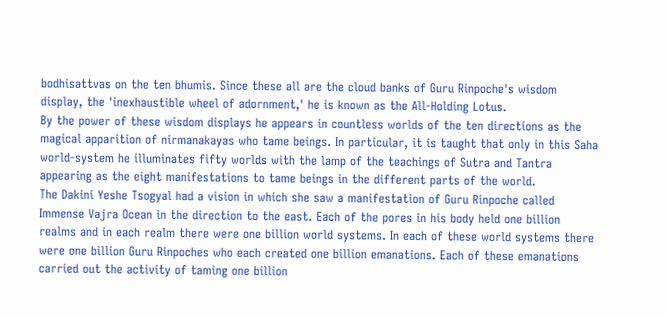bodhisattvas on the ten bhumis. Since these all are the cloud banks of Guru Rinpoche's wisdom display, the 'inexhaustible wheel of adornment,' he is known as the All-Holding Lotus.
By the power of these wisdom displays he appears in countless worlds of the ten directions as the magical apparition of nirmanakayas who tame beings. In particular, it is taught that only in this Saha world-system he illuminates fifty worlds with the lamp of the teachings of Sutra and Tantra appearing as the eight manifestations to tame beings in the different parts of the world.
The Dakini Yeshe Tsogyal had a vision in which she saw a manifestation of Guru Rinpoche called Immense Vajra Ocean in the direction to the east. Each of the pores in his body held one billion realms and in each realm there were one billion world systems. In each of these world systems there were one billion Guru Rinpoches who each created one billion emanations. Each of these emanations carried out the activity of taming one billion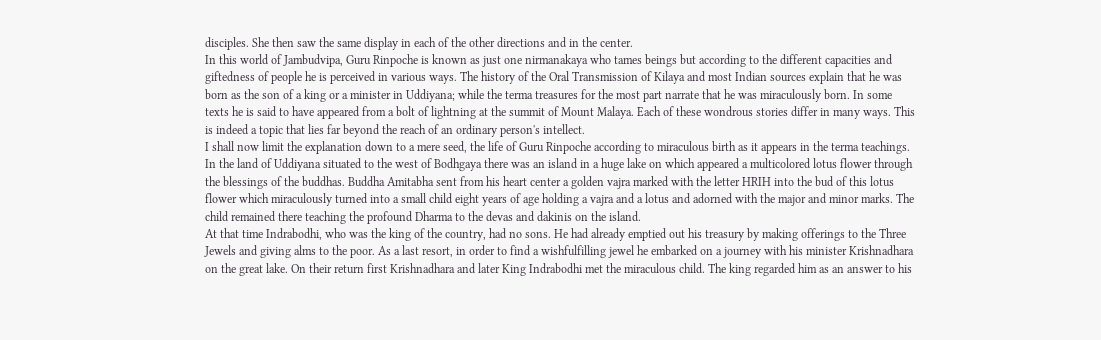disciples. She then saw the same display in each of the other directions and in the center.
In this world of Jambudvipa, Guru Rinpoche is known as just one nirmanakaya who tames beings but according to the different capacities and giftedness of people he is perceived in various ways. The history of the Oral Transmission of Kilaya and most Indian sources explain that he was born as the son of a king or a minister in Uddiyana; while the terma treasures for the most part narrate that he was miraculously born. In some texts he is said to have appeared from a bolt of lightning at the summit of Mount Malaya. Each of these wondrous stories differ in many ways. This is indeed a topic that lies far beyond the reach of an ordinary person's intellect.
I shall now limit the explanation down to a mere seed, the life of Guru Rinpoche according to miraculous birth as it appears in the terma teachings.
In the land of Uddiyana situated to the west of Bodhgaya there was an island in a huge lake on which appeared a multicolored lotus flower through the blessings of the buddhas. Buddha Amitabha sent from his heart center a golden vajra marked with the letter HRIH into the bud of this lotus flower which miraculously turned into a small child eight years of age holding a vajra and a lotus and adorned with the major and minor marks. The child remained there teaching the profound Dharma to the devas and dakinis on the island.
At that time Indrabodhi, who was the king of the country, had no sons. He had already emptied out his treasury by making offerings to the Three Jewels and giving alms to the poor. As a last resort, in order to find a wishfulfilling jewel he embarked on a journey with his minister Krishnadhara on the great lake. On their return first Krishnadhara and later King Indrabodhi met the miraculous child. The king regarded him as an answer to his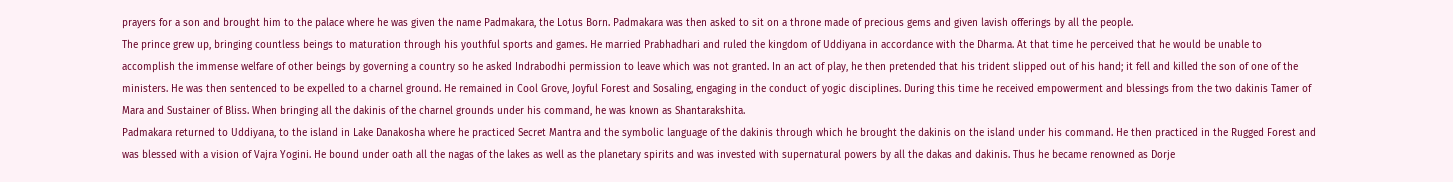prayers for a son and brought him to the palace where he was given the name Padmakara, the Lotus Born. Padmakara was then asked to sit on a throne made of precious gems and given lavish offerings by all the people.
The prince grew up, bringing countless beings to maturation through his youthful sports and games. He married Prabhadhari and ruled the kingdom of Uddiyana in accordance with the Dharma. At that time he perceived that he would be unable to accomplish the immense welfare of other beings by governing a country so he asked Indrabodhi permission to leave which was not granted. In an act of play, he then pretended that his trident slipped out of his hand; it fell and killed the son of one of the ministers. He was then sentenced to be expelled to a charnel ground. He remained in Cool Grove, Joyful Forest and Sosaling, engaging in the conduct of yogic disciplines. During this time he received empowerment and blessings from the two dakinis Tamer of Mara and Sustainer of Bliss. When bringing all the dakinis of the charnel grounds under his command, he was known as Shantarakshita.
Padmakara returned to Uddiyana, to the island in Lake Danakosha where he practiced Secret Mantra and the symbolic language of the dakinis through which he brought the dakinis on the island under his command. He then practiced in the Rugged Forest and was blessed with a vision of Vajra Yogini. He bound under oath all the nagas of the lakes as well as the planetary spirits and was invested with supernatural powers by all the dakas and dakinis. Thus he became renowned as Dorje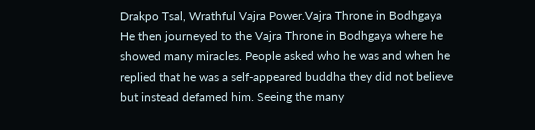Drakpo Tsal, Wrathful Vajra Power.Vajra Throne in Bodhgaya
He then journeyed to the Vajra Throne in Bodhgaya where he showed many miracles. People asked who he was and when he replied that he was a self-appeared buddha they did not believe but instead defamed him. Seeing the many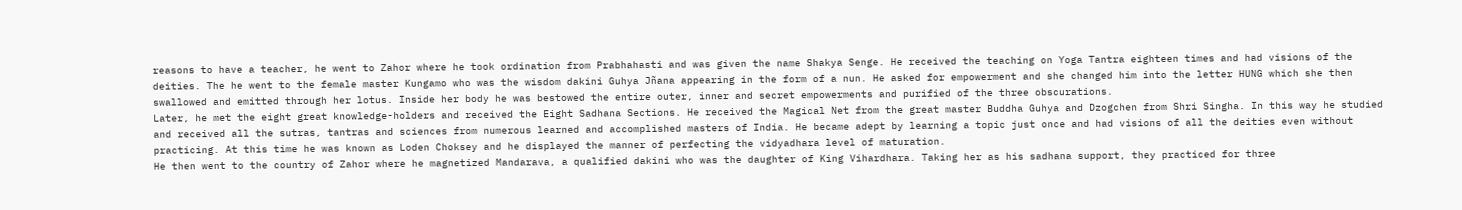reasons to have a teacher, he went to Zahor where he took ordination from Prabhahasti and was given the name Shakya Senge. He received the teaching on Yoga Tantra eighteen times and had visions of the deities. The he went to the female master Kungamo who was the wisdom dakini Guhya Jñana appearing in the form of a nun. He asked for empowerment and she changed him into the letter HUNG which she then swallowed and emitted through her lotus. Inside her body he was bestowed the entire outer, inner and secret empowerments and purified of the three obscurations.
Later, he met the eight great knowledge-holders and received the Eight Sadhana Sections. He received the Magical Net from the great master Buddha Guhya and Dzogchen from Shri Singha. In this way he studied and received all the sutras, tantras and sciences from numerous learned and accomplished masters of India. He became adept by learning a topic just once and had visions of all the deities even without practicing. At this time he was known as Loden Choksey and he displayed the manner of perfecting the vidyadhara level of maturation.
He then went to the country of Zahor where he magnetized Mandarava, a qualified dakini who was the daughter of King Vihardhara. Taking her as his sadhana support, they practiced for three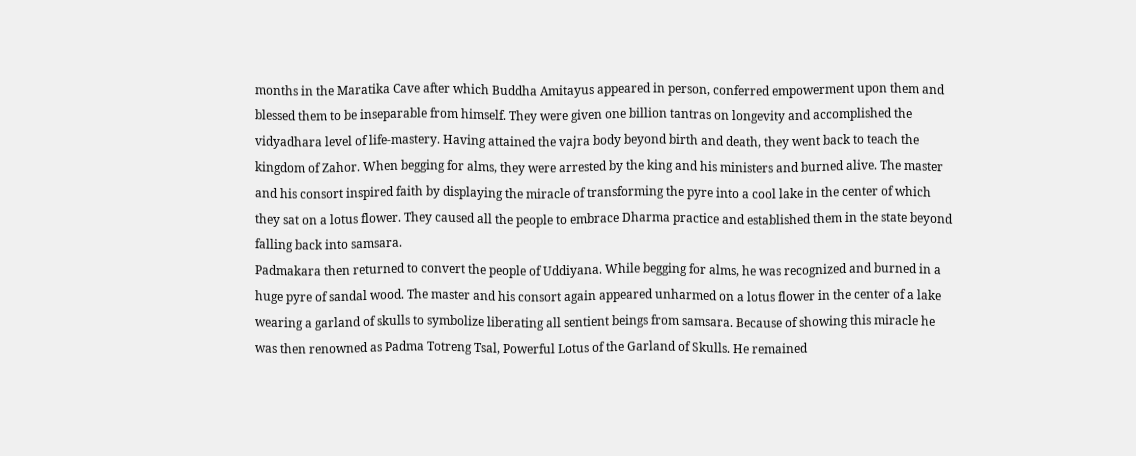months in the Maratika Cave after which Buddha Amitayus appeared in person, conferred empowerment upon them and blessed them to be inseparable from himself. They were given one billion tantras on longevity and accomplished the vidyadhara level of life-mastery. Having attained the vajra body beyond birth and death, they went back to teach the kingdom of Zahor. When begging for alms, they were arrested by the king and his ministers and burned alive. The master and his consort inspired faith by displaying the miracle of transforming the pyre into a cool lake in the center of which they sat on a lotus flower. They caused all the people to embrace Dharma practice and established them in the state beyond falling back into samsara.
Padmakara then returned to convert the people of Uddiyana. While begging for alms, he was recognized and burned in a huge pyre of sandal wood. The master and his consort again appeared unharmed on a lotus flower in the center of a lake wearing a garland of skulls to symbolize liberating all sentient beings from samsara. Because of showing this miracle he was then renowned as Padma Totreng Tsal, Powerful Lotus of the Garland of Skulls. He remained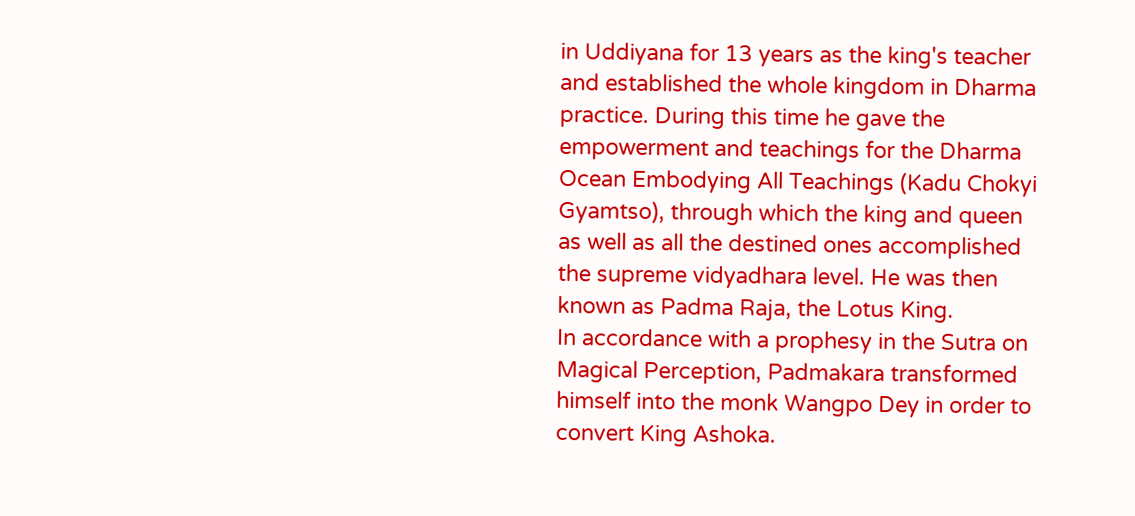in Uddiyana for 13 years as the king's teacher and established the whole kingdom in Dharma practice. During this time he gave the empowerment and teachings for the Dharma Ocean Embodying All Teachings (Kadu Chokyi Gyamtso), through which the king and queen as well as all the destined ones accomplished the supreme vidyadhara level. He was then known as Padma Raja, the Lotus King.
In accordance with a prophesy in the Sutra on Magical Perception, Padmakara transformed himself into the monk Wangpo Dey in order to convert King Ashoka.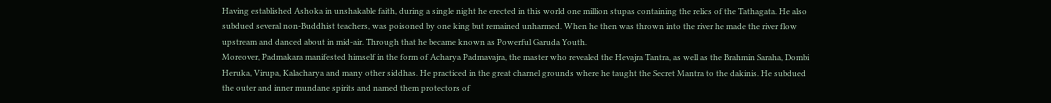Having established Ashoka in unshakable faith, during a single night he erected in this world one million stupas containing the relics of the Tathagata. He also subdued several non-Buddhist teachers, was poisoned by one king but remained unharmed. When he then was thrown into the river he made the river flow upstream and danced about in mid-air. Through that he became known as Powerful Garuda Youth.
Moreover, Padmakara manifested himself in the form of Acharya Padmavajra, the master who revealed the Hevajra Tantra, as well as the Brahmin Saraha, Dombi Heruka, Virupa, Kalacharya and many other siddhas. He practiced in the great charnel grounds where he taught the Secret Mantra to the dakinis. He subdued the outer and inner mundane spirits and named them protectors of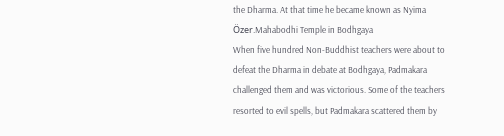the Dharma. At that time he became known as Nyima Özer.Mahabodhi Temple in Bodhgaya
When five hundred Non-Buddhist teachers were about to defeat the Dharma in debate at Bodhgaya, Padmakara challenged them and was victorious. Some of the teachers resorted to evil spells, but Padmakara scattered them by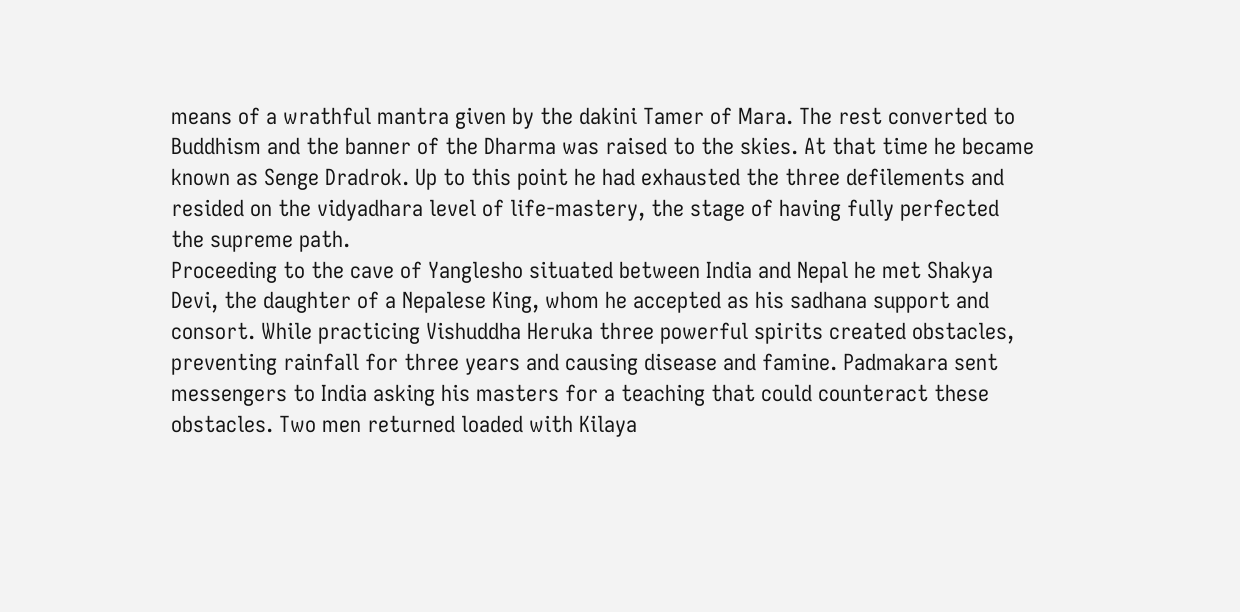means of a wrathful mantra given by the dakini Tamer of Mara. The rest converted to Buddhism and the banner of the Dharma was raised to the skies. At that time he became known as Senge Dradrok. Up to this point he had exhausted the three defilements and resided on the vidyadhara level of life-mastery, the stage of having fully perfected the supreme path.
Proceeding to the cave of Yanglesho situated between India and Nepal he met Shakya Devi, the daughter of a Nepalese King, whom he accepted as his sadhana support and consort. While practicing Vishuddha Heruka three powerful spirits created obstacles, preventing rainfall for three years and causing disease and famine. Padmakara sent messengers to India asking his masters for a teaching that could counteract these obstacles. Two men returned loaded with Kilaya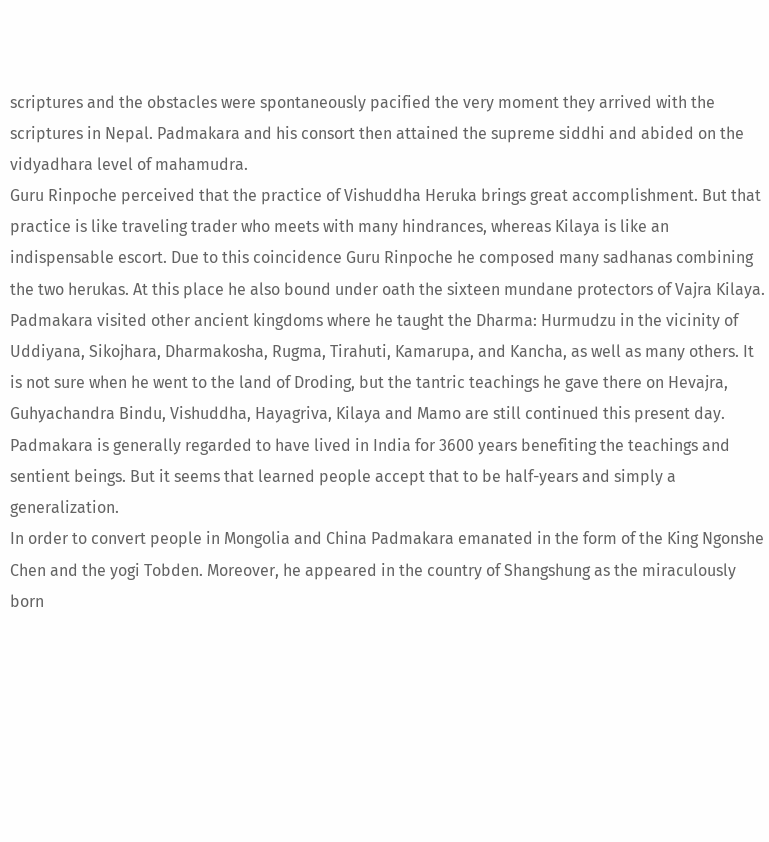scriptures and the obstacles were spontaneously pacified the very moment they arrived with the scriptures in Nepal. Padmakara and his consort then attained the supreme siddhi and abided on the vidyadhara level of mahamudra.
Guru Rinpoche perceived that the practice of Vishuddha Heruka brings great accomplishment. But that practice is like traveling trader who meets with many hindrances, whereas Kilaya is like an indispensable escort. Due to this coincidence Guru Rinpoche he composed many sadhanas combining the two herukas. At this place he also bound under oath the sixteen mundane protectors of Vajra Kilaya.
Padmakara visited other ancient kingdoms where he taught the Dharma: Hurmudzu in the vicinity of Uddiyana, Sikojhara, Dharmakosha, Rugma, Tirahuti, Kamarupa, and Kancha, as well as many others. It is not sure when he went to the land of Droding, but the tantric teachings he gave there on Hevajra, Guhyachandra Bindu, Vishuddha, Hayagriva, Kilaya and Mamo are still continued this present day.
Padmakara is generally regarded to have lived in India for 3600 years benefiting the teachings and sentient beings. But it seems that learned people accept that to be half-years and simply a generalization.
In order to convert people in Mongolia and China Padmakara emanated in the form of the King Ngonshe Chen and the yogi Tobden. Moreover, he appeared in the country of Shangshung as the miraculously born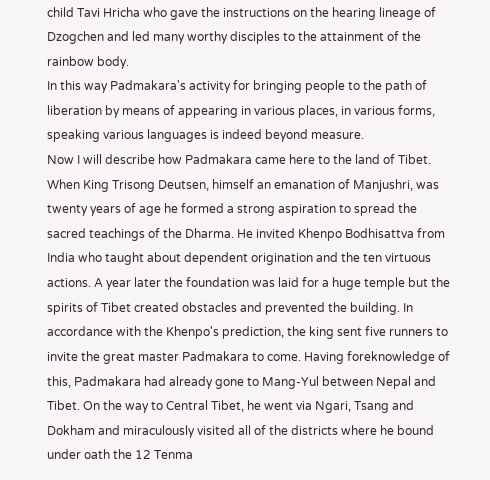child Tavi Hricha who gave the instructions on the hearing lineage of Dzogchen and led many worthy disciples to the attainment of the rainbow body.
In this way Padmakara's activity for bringing people to the path of liberation by means of appearing in various places, in various forms, speaking various languages is indeed beyond measure.
Now I will describe how Padmakara came here to the land of Tibet. When King Trisong Deutsen, himself an emanation of Manjushri, was twenty years of age he formed a strong aspiration to spread the sacred teachings of the Dharma. He invited Khenpo Bodhisattva from India who taught about dependent origination and the ten virtuous actions. A year later the foundation was laid for a huge temple but the spirits of Tibet created obstacles and prevented the building. In accordance with the Khenpo's prediction, the king sent five runners to invite the great master Padmakara to come. Having foreknowledge of this, Padmakara had already gone to Mang-Yul between Nepal and Tibet. On the way to Central Tibet, he went via Ngari, Tsang and Dokham and miraculously visited all of the districts where he bound under oath the 12 Tenma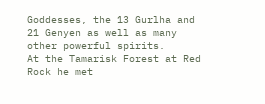Goddesses, the 13 Gurlha and 21 Genyen as well as many other powerful spirits.
At the Tamarisk Forest at Red Rock he met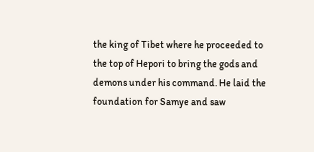the king of Tibet where he proceeded to the top of Hepori to bring the gods and demons under his command. He laid the foundation for Samye and saw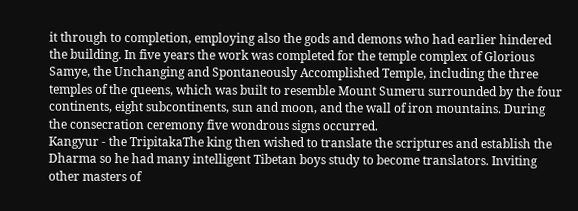it through to completion, employing also the gods and demons who had earlier hindered the building. In five years the work was completed for the temple complex of Glorious Samye, the Unchanging and Spontaneously Accomplished Temple, including the three temples of the queens, which was built to resemble Mount Sumeru surrounded by the four continents, eight subcontinents, sun and moon, and the wall of iron mountains. During the consecration ceremony five wondrous signs occurred.
Kangyur - the TripitakaThe king then wished to translate the scriptures and establish the Dharma so he had many intelligent Tibetan boys study to become translators. Inviting other masters of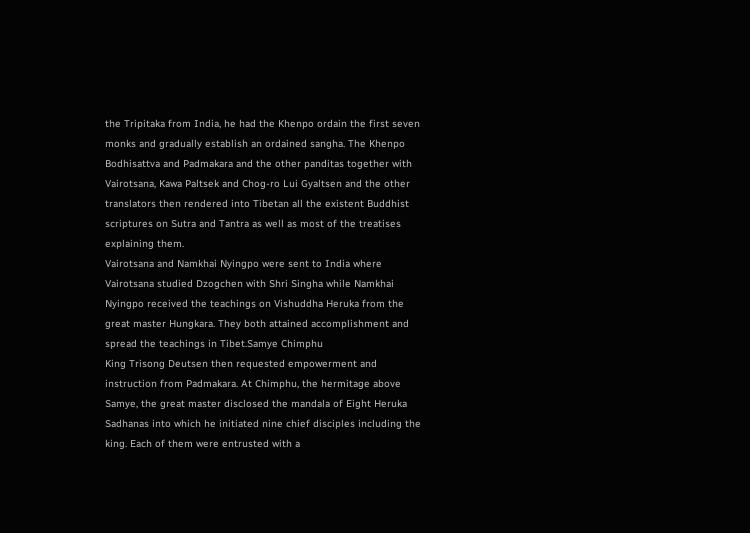the Tripitaka from India, he had the Khenpo ordain the first seven monks and gradually establish an ordained sangha. The Khenpo Bodhisattva and Padmakara and the other panditas together with Vairotsana, Kawa Paltsek and Chog-ro Lui Gyaltsen and the other translators then rendered into Tibetan all the existent Buddhist scriptures on Sutra and Tantra as well as most of the treatises explaining them.
Vairotsana and Namkhai Nyingpo were sent to India where Vairotsana studied Dzogchen with Shri Singha while Namkhai Nyingpo received the teachings on Vishuddha Heruka from the great master Hungkara. They both attained accomplishment and spread the teachings in Tibet.Samye Chimphu
King Trisong Deutsen then requested empowerment and instruction from Padmakara. At Chimphu, the hermitage above Samye, the great master disclosed the mandala of Eight Heruka Sadhanas into which he initiated nine chief disciples including the king. Each of them were entrusted with a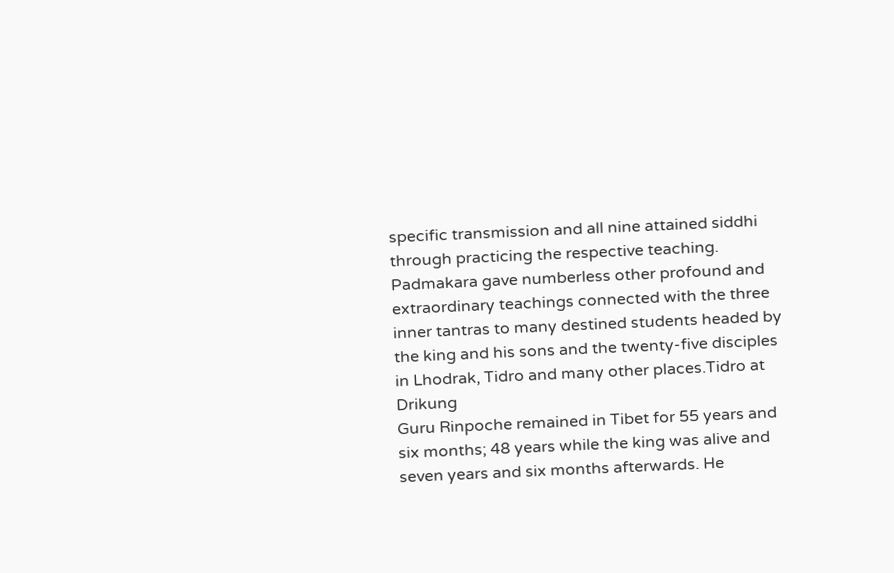specific transmission and all nine attained siddhi through practicing the respective teaching.
Padmakara gave numberless other profound and extraordinary teachings connected with the three inner tantras to many destined students headed by the king and his sons and the twenty-five disciples in Lhodrak, Tidro and many other places.Tidro at Drikung
Guru Rinpoche remained in Tibet for 55 years and six months; 48 years while the king was alive and seven years and six months afterwards. He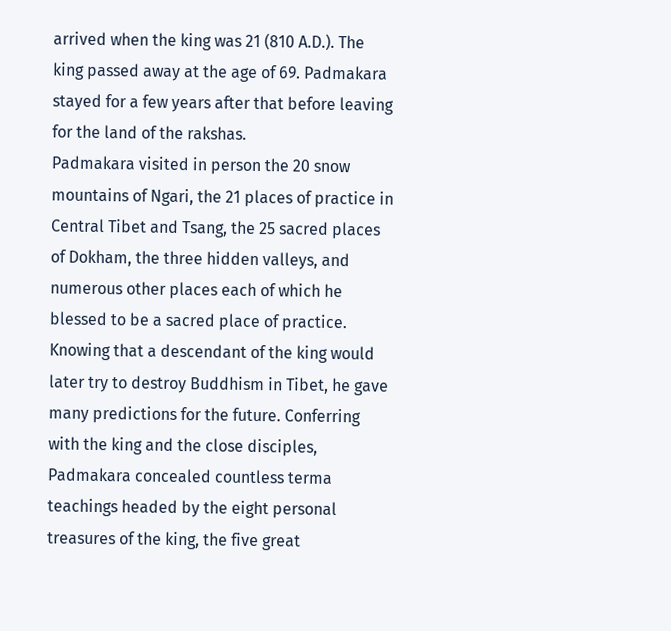arrived when the king was 21 (810 A.D.). The king passed away at the age of 69. Padmakara stayed for a few years after that before leaving for the land of the rakshas.
Padmakara visited in person the 20 snow mountains of Ngari, the 21 places of practice in Central Tibet and Tsang, the 25 sacred places of Dokham, the three hidden valleys, and numerous other places each of which he blessed to be a sacred place of practice. Knowing that a descendant of the king would later try to destroy Buddhism in Tibet, he gave many predictions for the future. Conferring with the king and the close disciples, Padmakara concealed countless terma teachings headed by the eight personal treasures of the king, the five great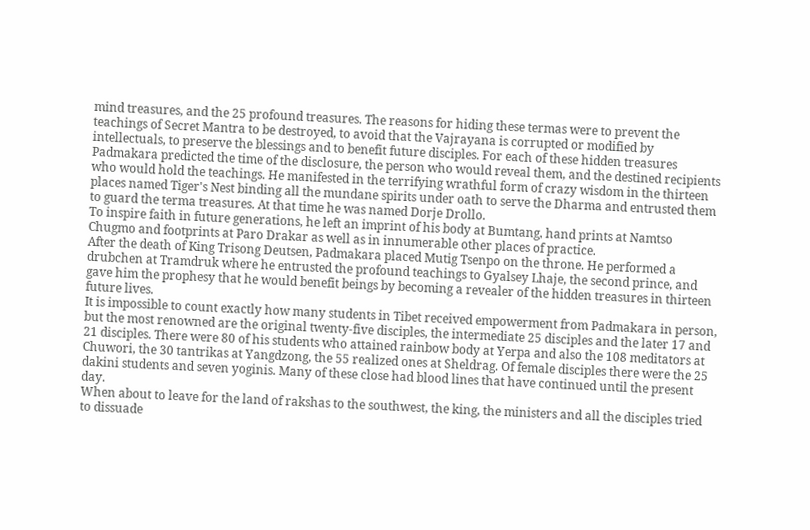mind treasures, and the 25 profound treasures. The reasons for hiding these termas were to prevent the teachings of Secret Mantra to be destroyed, to avoid that the Vajrayana is corrupted or modified by intellectuals, to preserve the blessings and to benefit future disciples. For each of these hidden treasures Padmakara predicted the time of the disclosure, the person who would reveal them, and the destined recipients who would hold the teachings. He manifested in the terrifying wrathful form of crazy wisdom in the thirteen places named Tiger's Nest binding all the mundane spirits under oath to serve the Dharma and entrusted them to guard the terma treasures. At that time he was named Dorje Drollo.
To inspire faith in future generations, he left an imprint of his body at Bumtang, hand prints at Namtso Chugmo and footprints at Paro Drakar as well as in innumerable other places of practice.
After the death of King Trisong Deutsen, Padmakara placed Mutig Tsenpo on the throne. He performed a drubchen at Tramdruk where he entrusted the profound teachings to Gyalsey Lhaje, the second prince, and gave him the prophesy that he would benefit beings by becoming a revealer of the hidden treasures in thirteen future lives.
It is impossible to count exactly how many students in Tibet received empowerment from Padmakara in person, but the most renowned are the original twenty-five disciples, the intermediate 25 disciples and the later 17 and 21 disciples. There were 80 of his students who attained rainbow body at Yerpa and also the 108 meditators at Chuwori, the 30 tantrikas at Yangdzong, the 55 realized ones at Sheldrag. Of female disciples there were the 25 dakini students and seven yoginis. Many of these close had blood lines that have continued until the present day.
When about to leave for the land of rakshas to the southwest, the king, the ministers and all the disciples tried to dissuade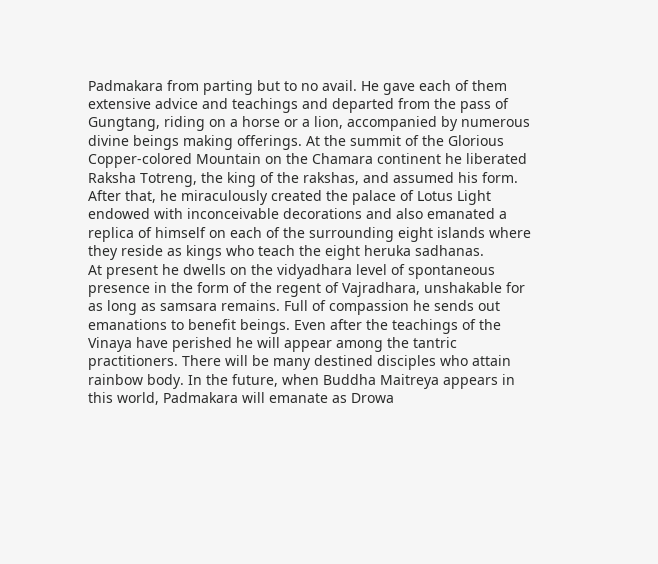Padmakara from parting but to no avail. He gave each of them extensive advice and teachings and departed from the pass of Gungtang, riding on a horse or a lion, accompanied by numerous divine beings making offerings. At the summit of the Glorious Copper-colored Mountain on the Chamara continent he liberated Raksha Totreng, the king of the rakshas, and assumed his form. After that, he miraculously created the palace of Lotus Light endowed with inconceivable decorations and also emanated a replica of himself on each of the surrounding eight islands where they reside as kings who teach the eight heruka sadhanas.
At present he dwells on the vidyadhara level of spontaneous presence in the form of the regent of Vajradhara, unshakable for as long as samsara remains. Full of compassion he sends out emanations to benefit beings. Even after the teachings of the Vinaya have perished he will appear among the tantric practitioners. There will be many destined disciples who attain rainbow body. In the future, when Buddha Maitreya appears in this world, Padmakara will emanate as Drowa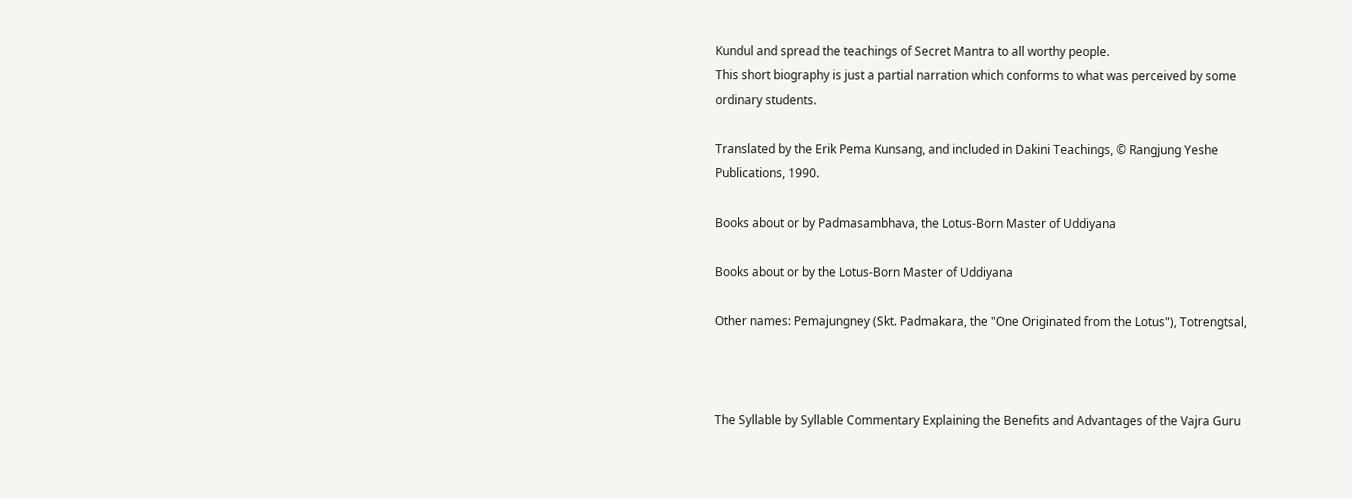Kundul and spread the teachings of Secret Mantra to all worthy people.
This short biography is just a partial narration which conforms to what was perceived by some ordinary students.

Translated by the Erik Pema Kunsang, and included in Dakini Teachings, © Rangjung Yeshe Publications, 1990.

Books about or by Padmasambhava, the Lotus-Born Master of Uddiyana

Books about or by the Lotus-Born Master of Uddiyana

Other names: Pemajungney (Skt. Padmakara, the "One Originated from the Lotus"), Totrengtsal,



The Syllable by Syllable Commentary Explaining the Benefits and Advantages of the Vajra Guru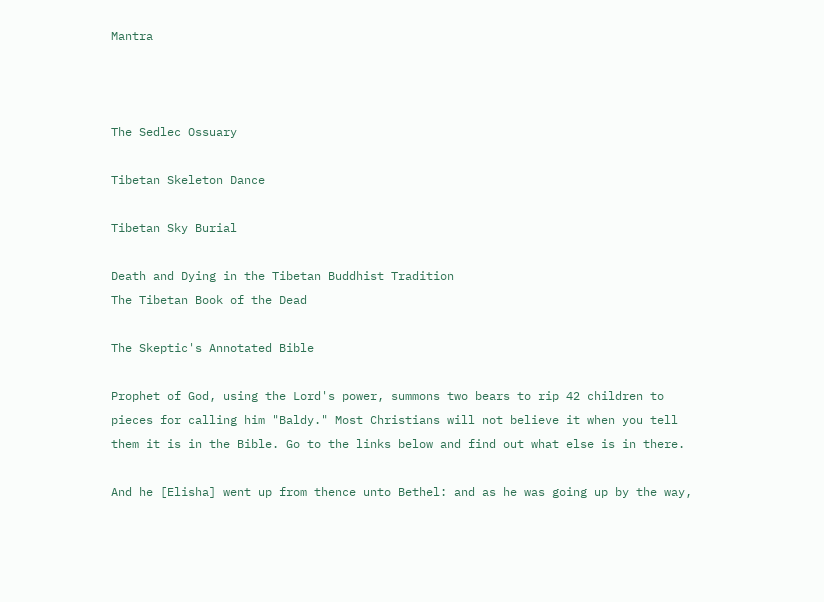Mantra



The Sedlec Ossuary

Tibetan Skeleton Dance

Tibetan Sky Burial

Death and Dying in the Tibetan Buddhist Tradition
The Tibetan Book of the Dead

The Skeptic's Annotated Bible

Prophet of God, using the Lord's power, summons two bears to rip 42 children to pieces for calling him "Baldy." Most Christians will not believe it when you tell them it is in the Bible. Go to the links below and find out what else is in there.

And he [Elisha] went up from thence unto Bethel: and as he was going up by the way,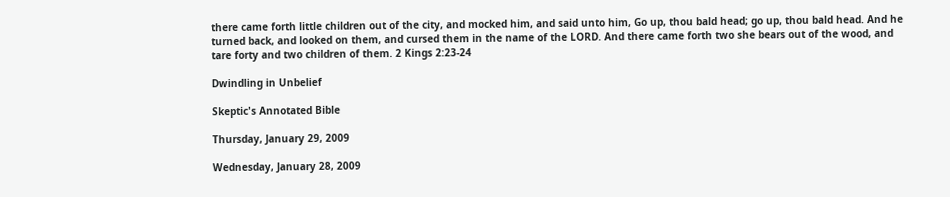there came forth little children out of the city, and mocked him, and said unto him, Go up, thou bald head; go up, thou bald head. And he turned back, and looked on them, and cursed them in the name of the LORD. And there came forth two she bears out of the wood, and tare forty and two children of them. 2 Kings 2:23-24

Dwindling in Unbelief

Skeptic's Annotated Bible

Thursday, January 29, 2009

Wednesday, January 28, 2009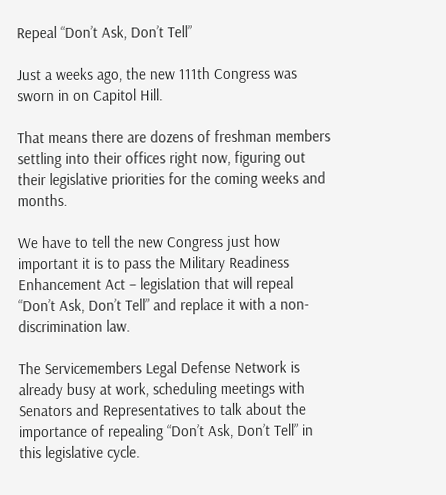Repeal “Don’t Ask, Don’t Tell”

Just a weeks ago, the new 111th Congress was sworn in on Capitol Hill.

That means there are dozens of freshman members settling into their offices right now, figuring out their legislative priorities for the coming weeks and months.

We have to tell the new Congress just how important it is to pass the Military Readiness Enhancement Act – legislation that will repeal “Don’t Ask, Don’t Tell” and replace it with a non-discrimination law.

The Servicemembers Legal Defense Network is already busy at work, scheduling meetings with Senators and Representatives to talk about the importance of repealing “Don’t Ask, Don’t Tell” in this legislative cycle.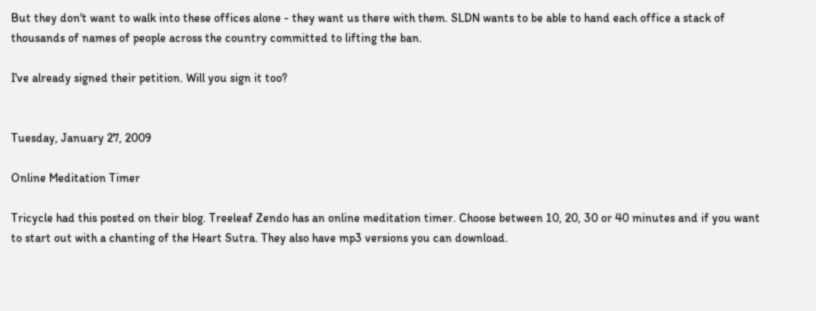But they don't want to walk into these offices alone - they want us there with them. SLDN wants to be able to hand each office a stack of thousands of names of people across the country committed to lifting the ban.

I've already signed their petition. Will you sign it too?


Tuesday, January 27, 2009

Online Meditation Timer

Tricycle had this posted on their blog. Treeleaf Zendo has an online meditation timer. Choose between 10, 20, 30 or 40 minutes and if you want to start out with a chanting of the Heart Sutra. They also have mp3 versions you can download.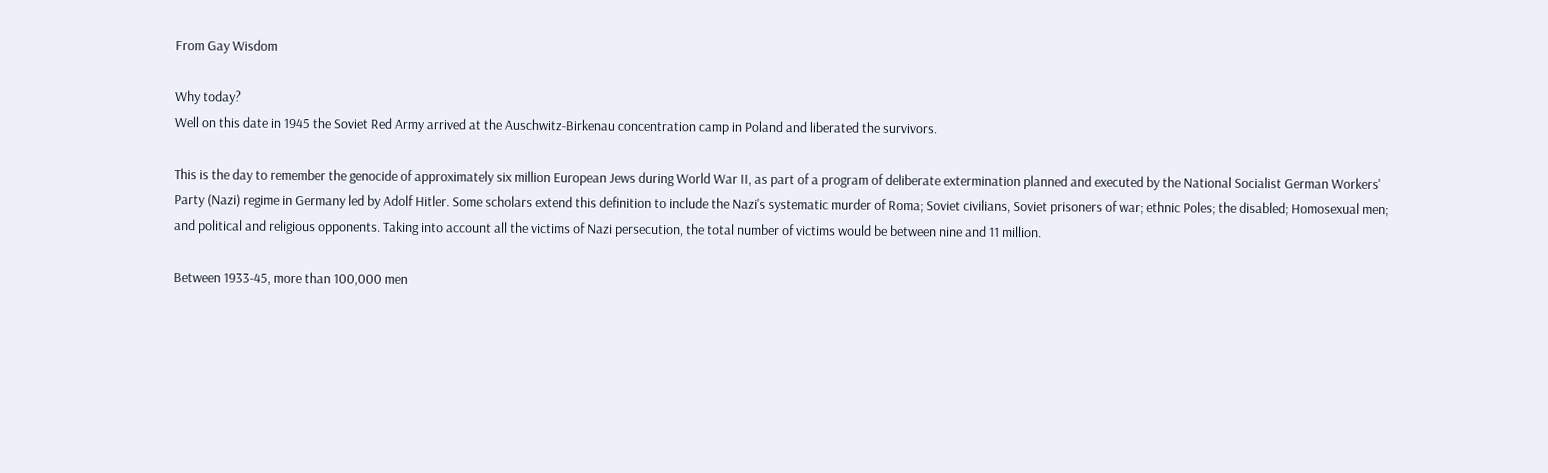From Gay Wisdom

Why today?
Well on this date in 1945 the Soviet Red Army arrived at the Auschwitz-Birkenau concentration camp in Poland and liberated the survivors.

This is the day to remember the genocide of approximately six million European Jews during World War II, as part of a program of deliberate extermination planned and executed by the National Socialist German Workers' Party (Nazi) regime in Germany led by Adolf Hitler. Some scholars extend this definition to include the Nazi's systematic murder of Roma; Soviet civilians, Soviet prisoners of war; ethnic Poles; the disabled; Homosexual men; and political and religious opponents. Taking into account all the victims of Nazi persecution, the total number of victims would be between nine and 11 million.

Between 1933-45, more than 100,000 men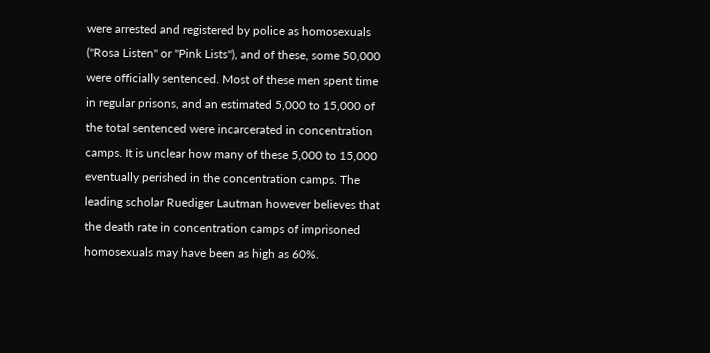were arrested and registered by police as homosexuals ("Rosa Listen" or "Pink Lists"), and of these, some 50,000 were officially sentenced. Most of these men spent time in regular prisons, and an estimated 5,000 to 15,000 of the total sentenced were incarcerated in concentration camps. It is unclear how many of these 5,000 to 15,000 eventually perished in the concentration camps. The leading scholar Ruediger Lautman however believes that the death rate in concentration camps of imprisoned homosexuals may have been as high as 60%.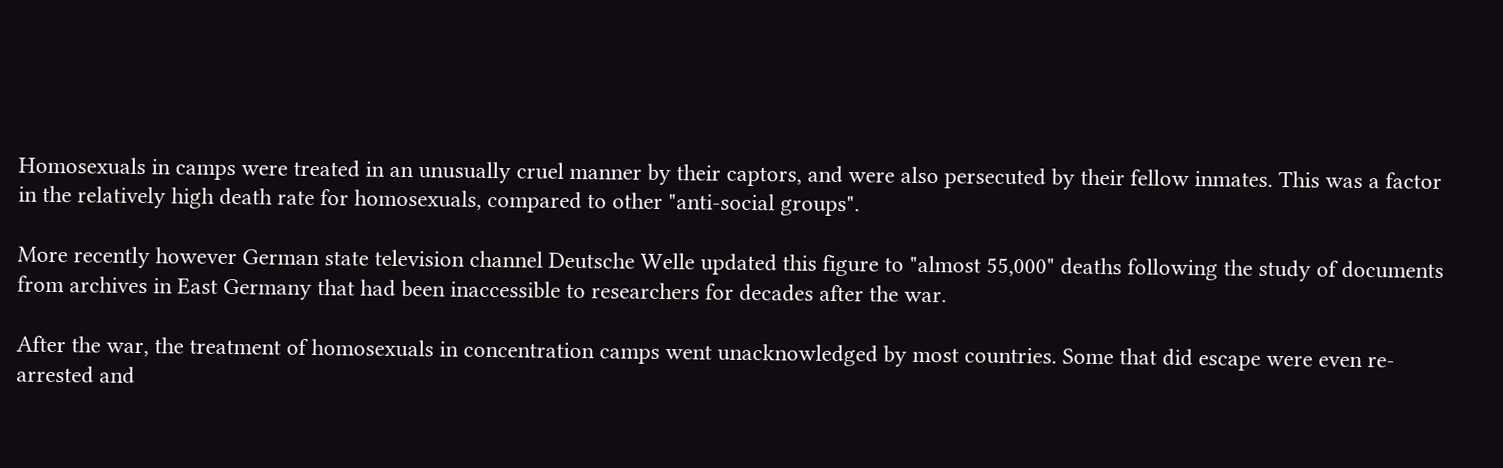Homosexuals in camps were treated in an unusually cruel manner by their captors, and were also persecuted by their fellow inmates. This was a factor in the relatively high death rate for homosexuals, compared to other "anti-social groups".

More recently however German state television channel Deutsche Welle updated this figure to "almost 55,000" deaths following the study of documents from archives in East Germany that had been inaccessible to researchers for decades after the war.

After the war, the treatment of homosexuals in concentration camps went unacknowledged by most countries. Some that did escape were even re-arrested and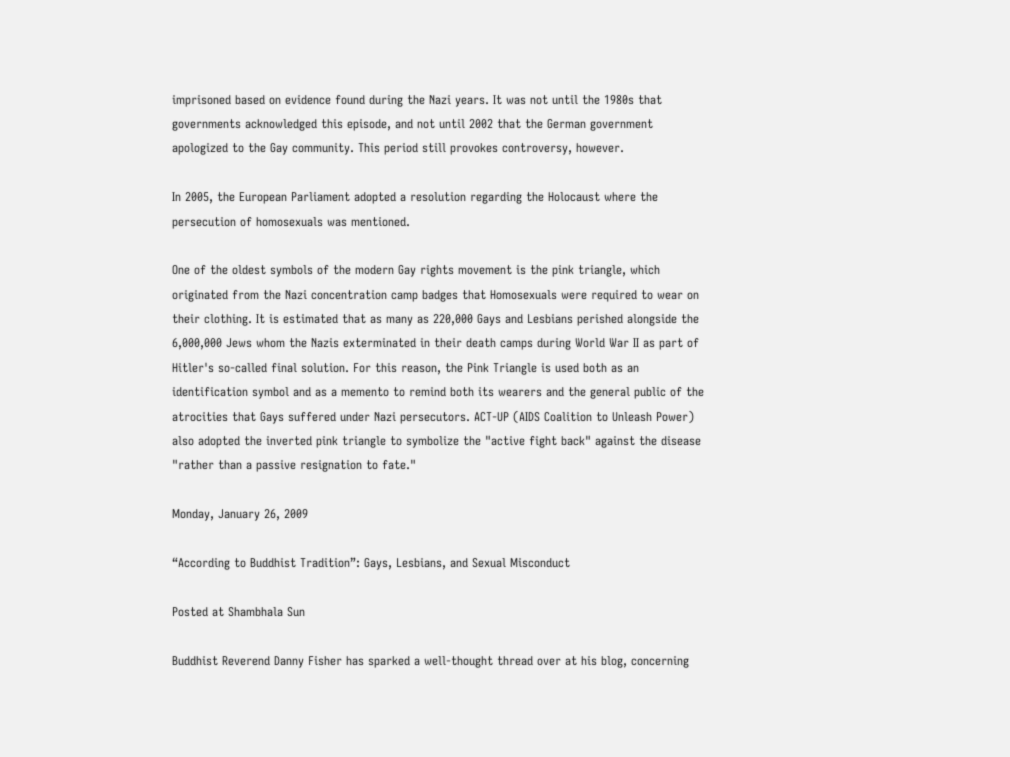imprisoned based on evidence found during the Nazi years. It was not until the 1980s that governments acknowledged this episode, and not until 2002 that the German government apologized to the Gay community. This period still provokes controversy, however.

In 2005, the European Parliament adopted a resolution regarding the Holocaust where the persecution of homosexuals was mentioned.

One of the oldest symbols of the modern Gay rights movement is the pink triangle, which originated from the Nazi concentration camp badges that Homosexuals were required to wear on their clothing. It is estimated that as many as 220,000 Gays and Lesbians perished alongside the 6,000,000 Jews whom the Nazis exterminated in their death camps during World War II as part of Hitler's so-called final solution. For this reason, the Pink Triangle is used both as an identification symbol and as a memento to remind both its wearers and the general public of the atrocities that Gays suffered under Nazi persecutors. ACT-UP (AIDS Coalition to Unleash Power) also adopted the inverted pink triangle to symbolize the "active fight back" against the disease "rather than a passive resignation to fate."

Monday, January 26, 2009

“According to Buddhist Tradition”: Gays, Lesbians, and Sexual Misconduct

Posted at Shambhala Sun

Buddhist Reverend Danny Fisher has sparked a well-thought thread over at his blog, concerning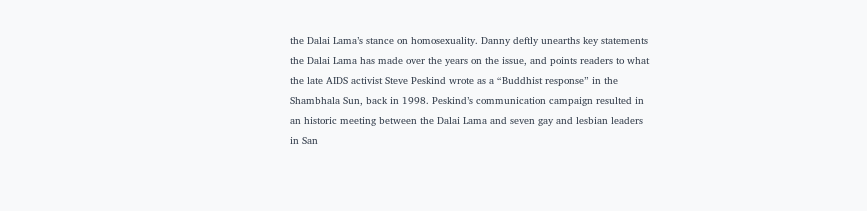the Dalai Lama’s stance on homosexuality. Danny deftly unearths key statements the Dalai Lama has made over the years on the issue, and points readers to what the late AIDS activist Steve Peskind wrote as a “Buddhist response” in the Shambhala Sun, back in 1998. Peskind’s communication campaign resulted in an historic meeting between the Dalai Lama and seven gay and lesbian leaders in San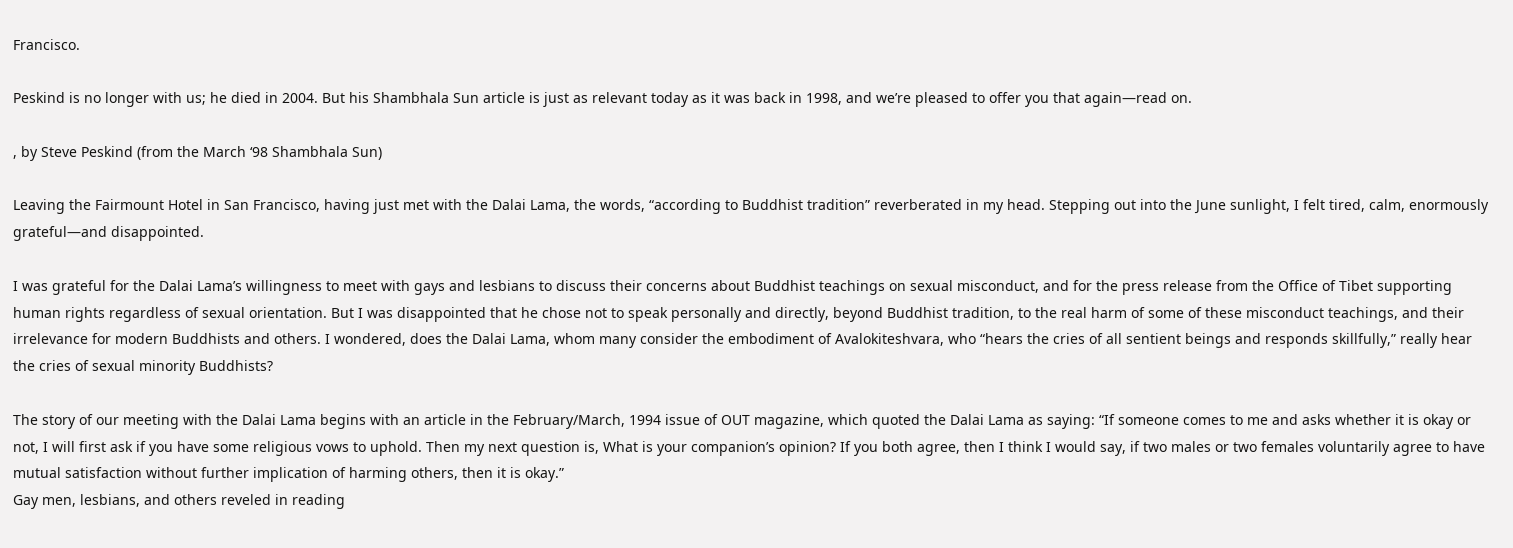Francisco.

Peskind is no longer with us; he died in 2004. But his Shambhala Sun article is just as relevant today as it was back in 1998, and we’re pleased to offer you that again—read on.

, by Steve Peskind (from the March ‘98 Shambhala Sun)

Leaving the Fairmount Hotel in San Francisco, having just met with the Dalai Lama, the words, “according to Buddhist tradition” reverberated in my head. Stepping out into the June sunlight, I felt tired, calm, enormously grateful—and disappointed.

I was grateful for the Dalai Lama’s willingness to meet with gays and lesbians to discuss their concerns about Buddhist teachings on sexual misconduct, and for the press release from the Office of Tibet supporting human rights regardless of sexual orientation. But I was disappointed that he chose not to speak personally and directly, beyond Buddhist tradition, to the real harm of some of these misconduct teachings, and their irrelevance for modern Buddhists and others. I wondered, does the Dalai Lama, whom many consider the embodiment of Avalokiteshvara, who “hears the cries of all sentient beings and responds skillfully,” really hear the cries of sexual minority Buddhists?

The story of our meeting with the Dalai Lama begins with an article in the February/March, 1994 issue of OUT magazine, which quoted the Dalai Lama as saying: “If someone comes to me and asks whether it is okay or not, I will first ask if you have some religious vows to uphold. Then my next question is, What is your companion’s opinion? If you both agree, then I think I would say, if two males or two females voluntarily agree to have mutual satisfaction without further implication of harming others, then it is okay.”
Gay men, lesbians, and others reveled in reading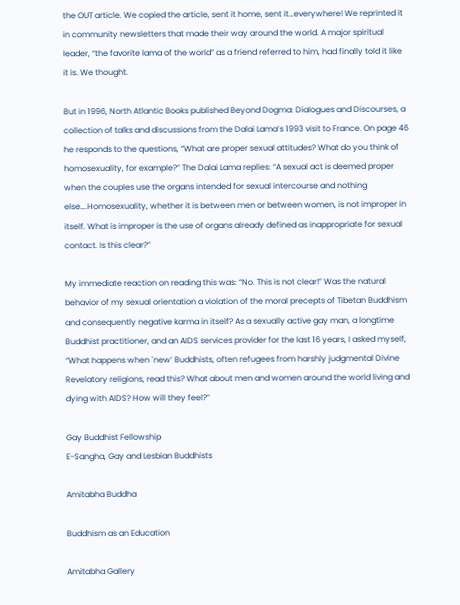the OUT article. We copied the article, sent it home, sent it…everywhere! We reprinted it in community newsletters that made their way around the world. A major spiritual leader, “the favorite lama of the world” as a friend referred to him, had finally told it like it is. We thought.

But in 1996, North Atlantic Books published Beyond Dogma: Dialogues and Discourses, a collection of talks and discussions from the Dalai Lama’s 1993 visit to France. On page 46 he responds to the questions, “What are proper sexual attitudes? What do you think of homosexuality, for example?” The Dalai Lama replies: “A sexual act is deemed proper when the couples use the organs intended for sexual intercourse and nothing else….Homosexuality, whether it is between men or between women, is not improper in itself. What is improper is the use of organs already defined as inappropriate for sexual contact. Is this clear?”

My immediate reaction on reading this was: “No. This is not clear!” Was the natural behavior of my sexual orientation a violation of the moral precepts of Tibetan Buddhism and consequently negative karma in itself? As a sexually active gay man, a longtime Buddhist practitioner, and an AIDS services provider for the last 16 years, I asked myself, “What happens when `new’ Buddhists, often refugees from harshly judgmental Divine Revelatory religions, read this? What about men and women around the world living and dying with AIDS? How will they feel?”

Gay Buddhist Fellowship
E-Sangha, Gay and Lesbian Buddhists

Amitabha Buddha

Buddhism as an Education

Amitabha Gallery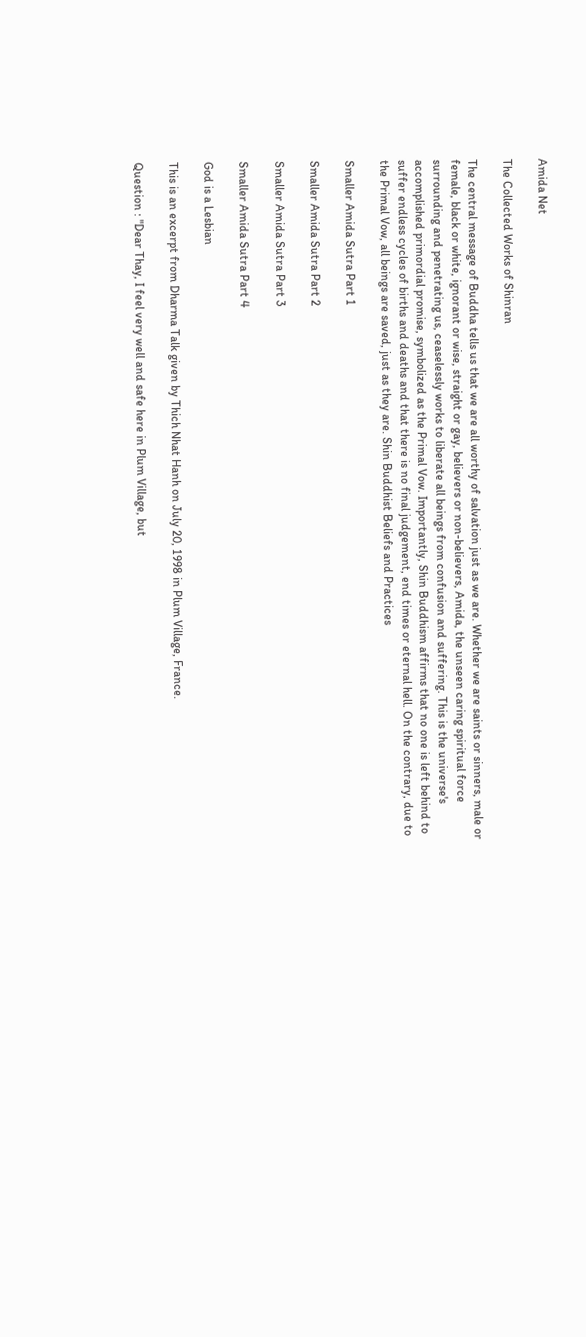Amida Net

The Collected Works of Shinran

The central message of Buddha tells us that we are all worthy of salvation just as we are. Whether we are saints or sinners, male or female, black or white, ignorant or wise, straight or gay, believers or non-believers, Amida, the unseen caring spiritual force surrounding and penetrating us, ceaselessly works to liberate all beings from confusion and suffering. This is the universe's accomplished primordial promise, symbolized as the Primal Vow. Importantly, Shin Buddhism affirms that no one is left behind to suffer endless cycles of births and deaths and that there is no final judgement, end times or eternal hell. On the contrary, due to the Primal Vow, all beings are saved, just as they are. Shin Buddhist Beliefs and Practices

Smaller Amida Sutra Part 1

Smaller Amida Sutra Part 2

Smaller Amida Sutra Part 3

Smaller Amida Sutra Part 4

God is a Lesbian

This is an excerpt from Dharma Talk given by Thich Nhat Hanh on July 20, 1998 in Plum Village, France.

Question : "Dear Thay, I feel very well and safe here in Plum Village, but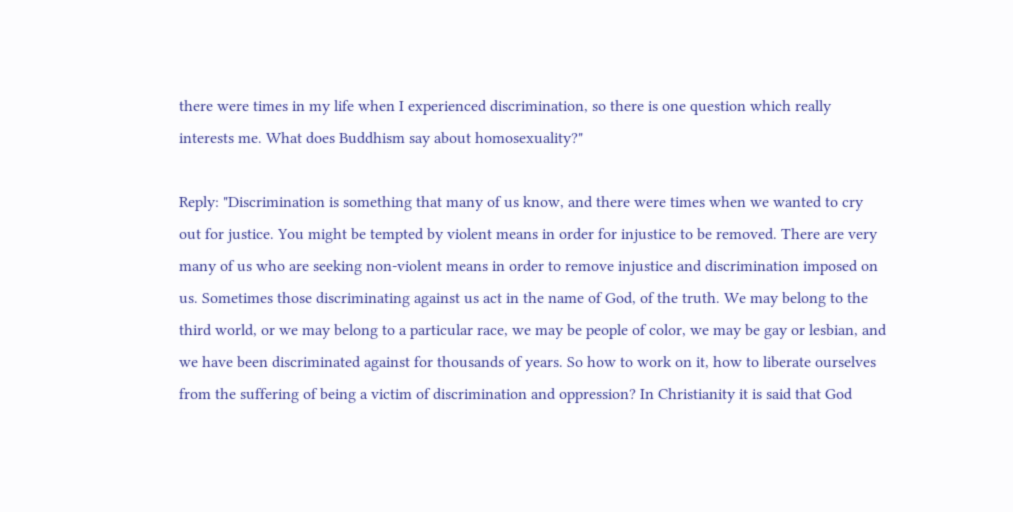there were times in my life when I experienced discrimination, so there is one question which really interests me. What does Buddhism say about homosexuality?"

Reply: "Discrimination is something that many of us know, and there were times when we wanted to cry out for justice. You might be tempted by violent means in order for injustice to be removed. There are very many of us who are seeking non-violent means in order to remove injustice and discrimination imposed on us. Sometimes those discriminating against us act in the name of God, of the truth. We may belong to the third world, or we may belong to a particular race, we may be people of color, we may be gay or lesbian, and we have been discriminated against for thousands of years. So how to work on it, how to liberate ourselves from the suffering of being a victim of discrimination and oppression? In Christianity it is said that God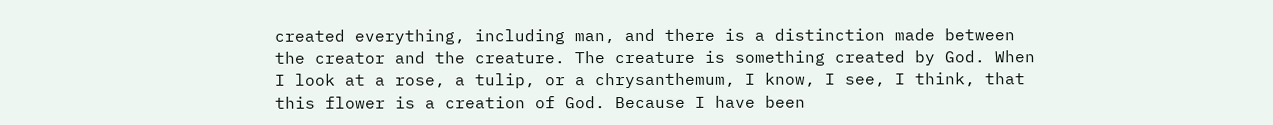created everything, including man, and there is a distinction made between the creator and the creature. The creature is something created by God. When I look at a rose, a tulip, or a chrysanthemum, I know, I see, I think, that this flower is a creation of God. Because I have been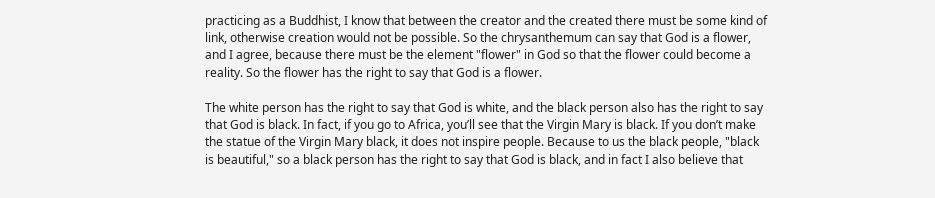practicing as a Buddhist, I know that between the creator and the created there must be some kind of link, otherwise creation would not be possible. So the chrysanthemum can say that God is a flower, and I agree, because there must be the element "flower" in God so that the flower could become a reality. So the flower has the right to say that God is a flower.

The white person has the right to say that God is white, and the black person also has the right to say that God is black. In fact, if you go to Africa, you’ll see that the Virgin Mary is black. If you don’t make the statue of the Virgin Mary black, it does not inspire people. Because to us the black people, "black is beautiful," so a black person has the right to say that God is black, and in fact I also believe that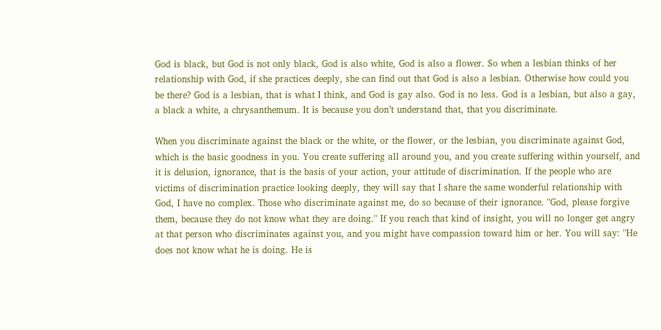God is black, but God is not only black, God is also white, God is also a flower. So when a lesbian thinks of her relationship with God, if she practices deeply, she can find out that God is also a lesbian. Otherwise how could you be there? God is a lesbian, that is what I think, and God is gay also. God is no less. God is a lesbian, but also a gay, a black a white, a chrysanthemum. It is because you don’t understand that, that you discriminate.

When you discriminate against the black or the white, or the flower, or the lesbian, you discriminate against God, which is the basic goodness in you. You create suffering all around you, and you create suffering within yourself, and it is delusion, ignorance, that is the basis of your action, your attitude of discrimination. If the people who are victims of discrimination practice looking deeply, they will say that I share the same wonderful relationship with God, I have no complex. Those who discriminate against me, do so because of their ignorance. "God, please forgive them, because they do not know what they are doing." If you reach that kind of insight, you will no longer get angry at that person who discriminates against you, and you might have compassion toward him or her. You will say: "He does not know what he is doing. He is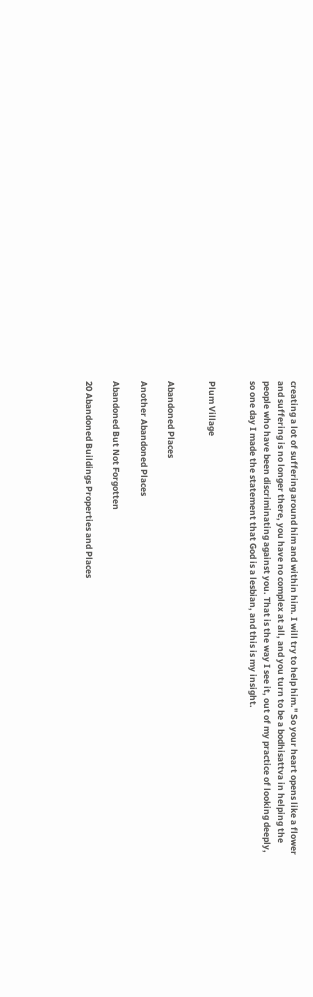creating a lot of suffering around him and within him. I will try to help him." So your heart opens like a flower and suffering is no longer there, you have no complex at all, and you turn to be a bodhisattva in helping the people who have been discriminating against you. That is the way I see it, out of my practice of looking deeply, so one day I made the statement that God is a lesbian, and this is my insight.


Plum Village


Abandoned Places

Another Abandoned Places

Abandoned But Not Forgotten

20 Abandoned Buildings Properties and Places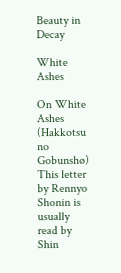Beauty in Decay

White Ashes

On White Ashes (Hakkotsu no Gobunshø)
This letter by Rennyo Shonin is usually read by Shin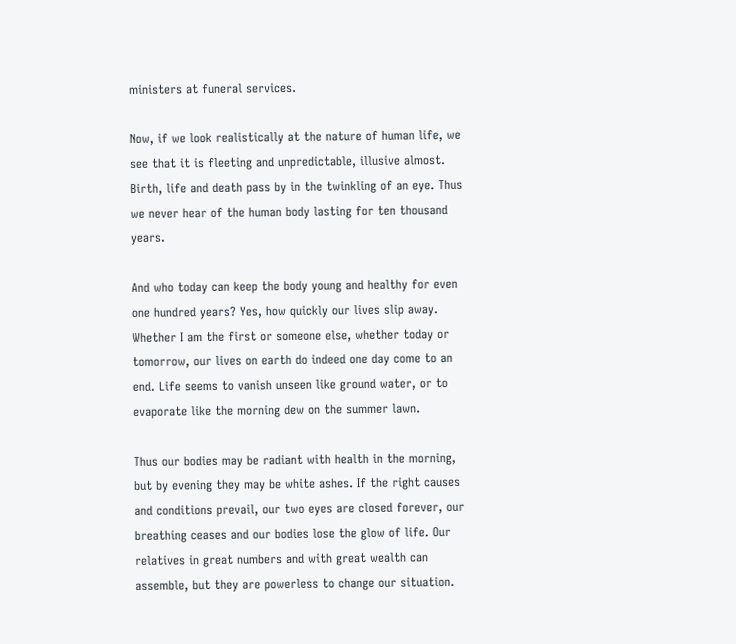ministers at funeral services.

Now, if we look realistically at the nature of human life, we see that it is fleeting and unpredictable, illusive almost. Birth, life and death pass by in the twinkling of an eye. Thus we never hear of the human body lasting for ten thousand years.

And who today can keep the body young and healthy for even one hundred years? Yes, how quickly our lives slip away. Whether I am the first or someone else, whether today or tomorrow, our lives on earth do indeed one day come to an end. Life seems to vanish unseen like ground water, or to evaporate like the morning dew on the summer lawn.

Thus our bodies may be radiant with health in the morning, but by evening they may be white ashes. If the right causes and conditions prevail, our two eyes are closed forever, our breathing ceases and our bodies lose the glow of life. Our relatives in great numbers and with great wealth can assemble, but they are powerless to change our situation.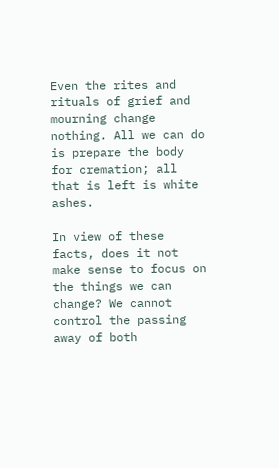Even the rites and rituals of grief and mourning change nothing. All we can do is prepare the body for cremation; all that is left is white ashes.

In view of these facts, does it not make sense to focus on the things we can change? We cannot control the passing away of both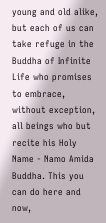young and old alike, but each of us can take refuge in the Buddha of Infinite Life who promises to embrace, without exception, all beings who but recite his Holy Name - Namo Amida Buddha. This you can do here and now,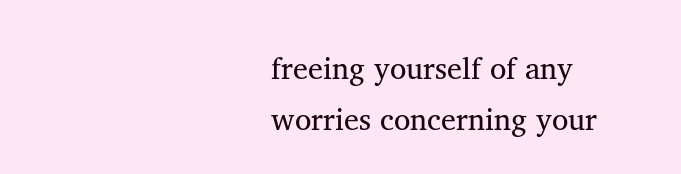freeing yourself of any worries concerning your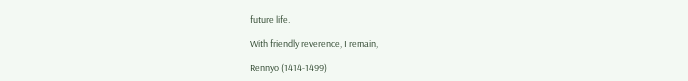future life.

With friendly reverence, I remain,

Rennyo (1414-1499)